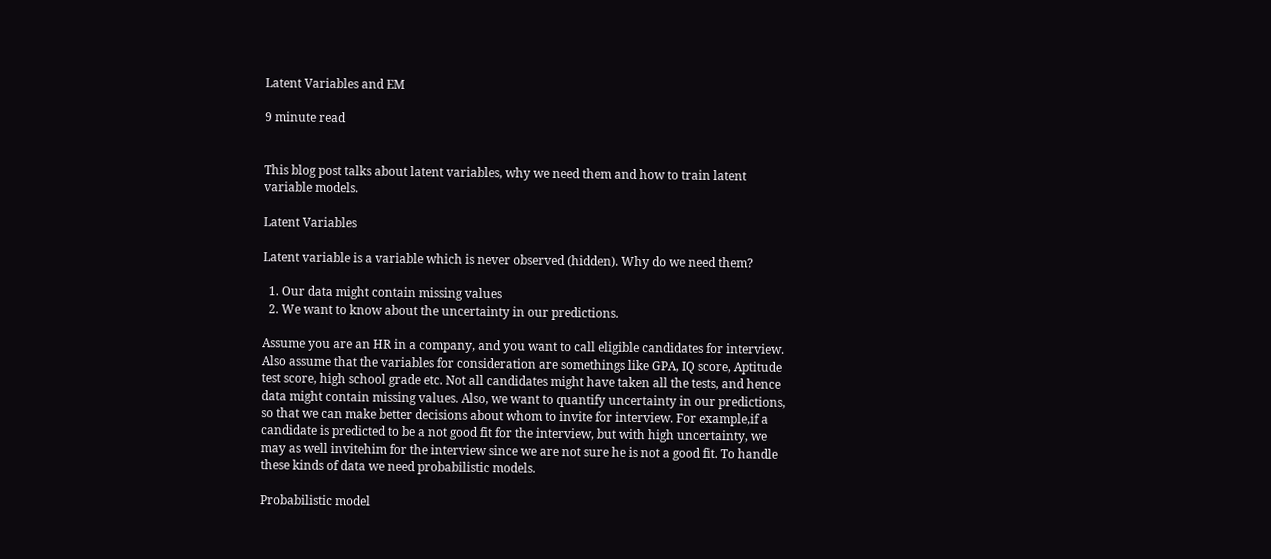Latent Variables and EM

9 minute read


This blog post talks about latent variables, why we need them and how to train latent variable models.

Latent Variables

Latent variable is a variable which is never observed (hidden). Why do we need them?

  1. Our data might contain missing values
  2. We want to know about the uncertainty in our predictions.

Assume you are an HR in a company, and you want to call eligible candidates for interview. Also assume that the variables for consideration are somethings like GPA, IQ score, Aptitude test score, high school grade etc. Not all candidates might have taken all the tests, and hence data might contain missing values. Also, we want to quantify uncertainty in our predictions, so that we can make better decisions about whom to invite for interview. For example,if a candidate is predicted to be a not good fit for the interview, but with high uncertainty, we may as well invitehim for the interview since we are not sure he is not a good fit. To handle these kinds of data we need probabilistic models.

Probabilistic model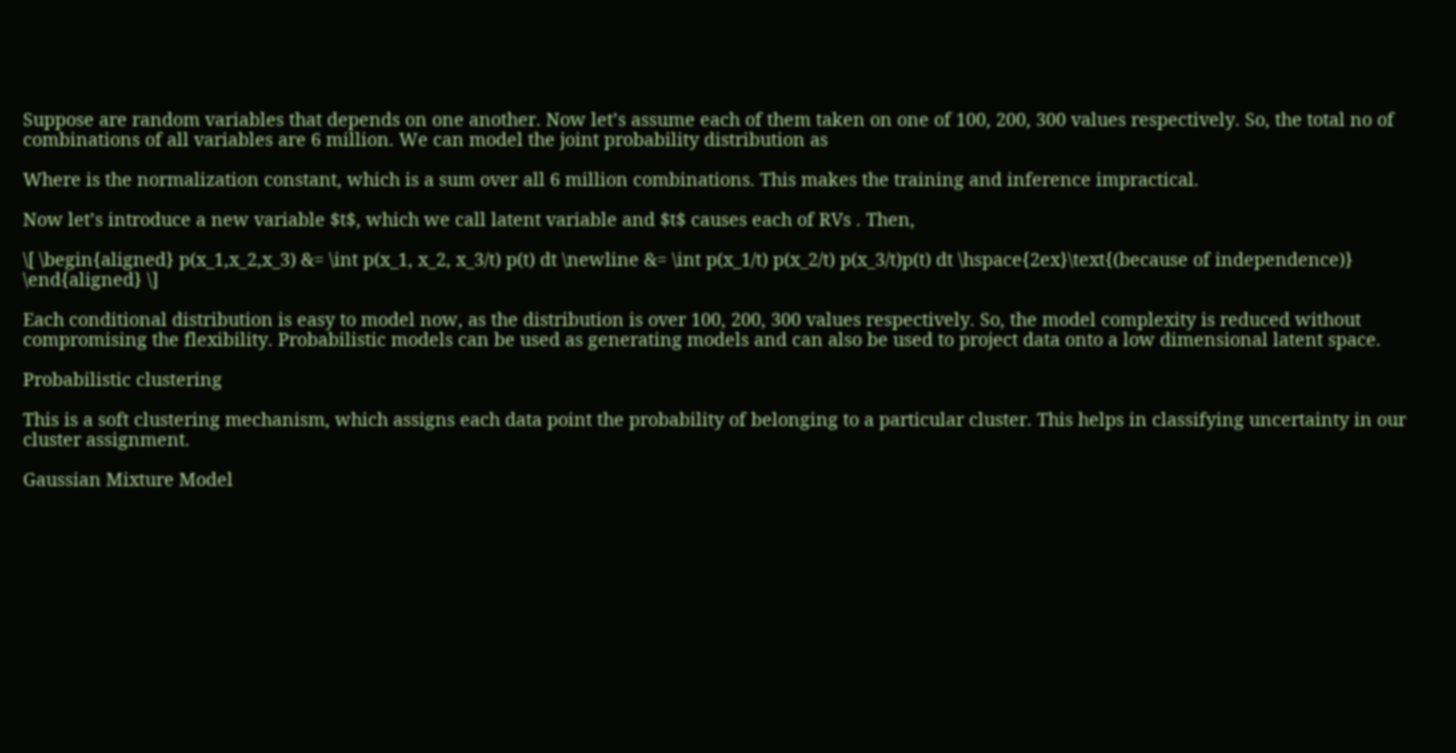Suppose are random variables that depends on one another. Now let’s assume each of them taken on one of 100, 200, 300 values respectively. So, the total no of combinations of all variables are 6 million. We can model the joint probability distribution as

Where is the normalization constant, which is a sum over all 6 million combinations. This makes the training and inference impractical.

Now let’s introduce a new variable $t$, which we call latent variable and $t$ causes each of RVs . Then,

\[ \begin{aligned} p(x_1,x_2,x_3) &= \int p(x_1, x_2, x_3/t) p(t) dt \newline &= \int p(x_1/t) p(x_2/t) p(x_3/t)p(t) dt \hspace{2ex}\text{(because of independence)} \end{aligned} \]

Each conditional distribution is easy to model now, as the distribution is over 100, 200, 300 values respectively. So, the model complexity is reduced without compromising the flexibility. Probabilistic models can be used as generating models and can also be used to project data onto a low dimensional latent space.

Probabilistic clustering

This is a soft clustering mechanism, which assigns each data point the probability of belonging to a particular cluster. This helps in classifying uncertainty in our cluster assignment.

Gaussian Mixture Model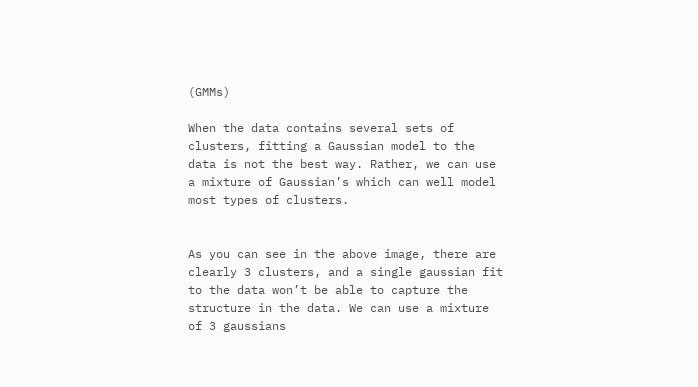(GMMs)

When the data contains several sets of clusters, fitting a Gaussian model to the data is not the best way. Rather, we can use a mixture of Gaussian’s which can well model most types of clusters.


As you can see in the above image, there are clearly 3 clusters, and a single gaussian fit to the data won’t be able to capture the structure in the data. We can use a mixture of 3 gaussians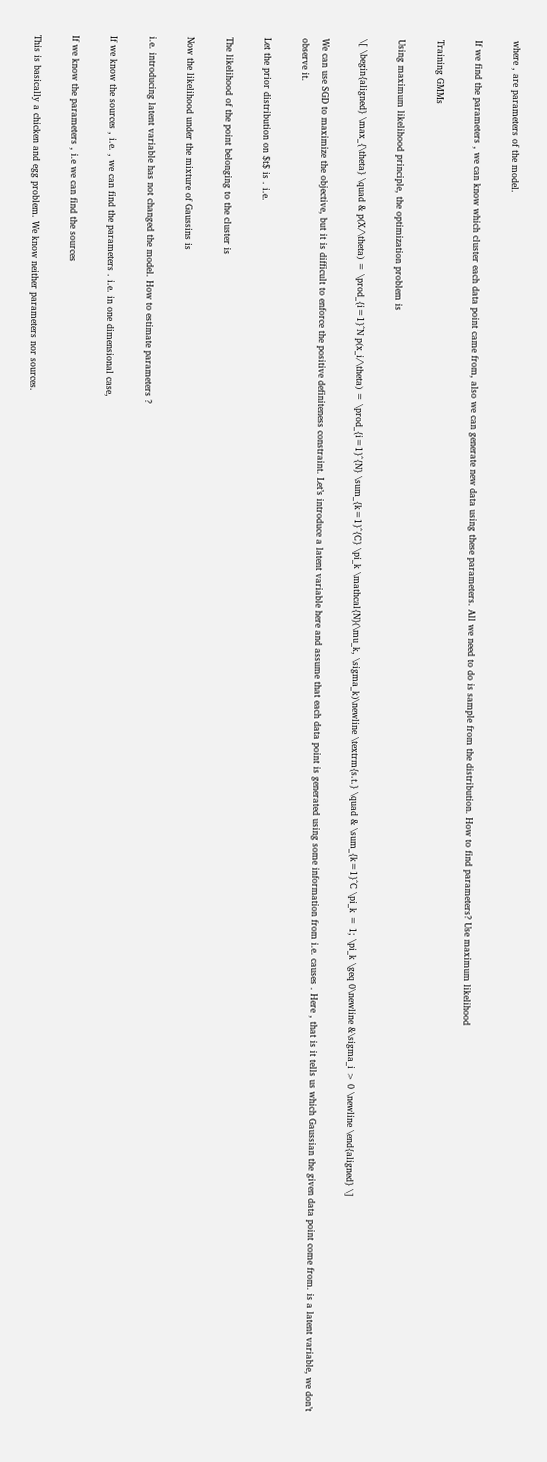where , are parameters of the model.

If we find the parameters , we can know which cluster each data point came from, also we can generate new data using these parameters. All we need to do is sample from the distribution. How to find parameters? Use maximum likelihood

Training GMMs

Using maximum likelihood principle, the optimization problem is

\[ \begin{aligned} \max_{\theta} \quad & p(X/\theta) = \prod_{i=1}^N p(x_i/\theta) = \prod_{i=1}^{N} \sum_{k=1}^{C} \pi_k \mathcal{N}(\mu_k, \sigma_k)\newline \textrm{s.t.} \quad & \sum_{k=1}^C \pi_k = 1; \pi_k \geq 0\newline &\sigma_i > 0 \newline \end{aligned} \]

We can use SGD to maximize the objective, but it is difficult to enforce the positive definiteness constraint. Let’s introduce a latent variable here and assume that each data point is generated using some information from i.e. causes . Here , that is it tells us which Gaussian the given data point come from. is a latent variable, we don’t observe it.

Let the prior distribution on $t$ is . i.e.

The likelihood of the point belonging to the cluster is

Now the likelihood under the mixture of Gaussins is

i.e. introducing latent variable has not changed the model. How to estimate parameters ?

If we know the sources , i.e. , we can find the parameters . i.e. in one dimensional case,

If we know the parameters , i.e we can find the sources

This is basically a chicken and egg problem. We know neither parameters nor sources.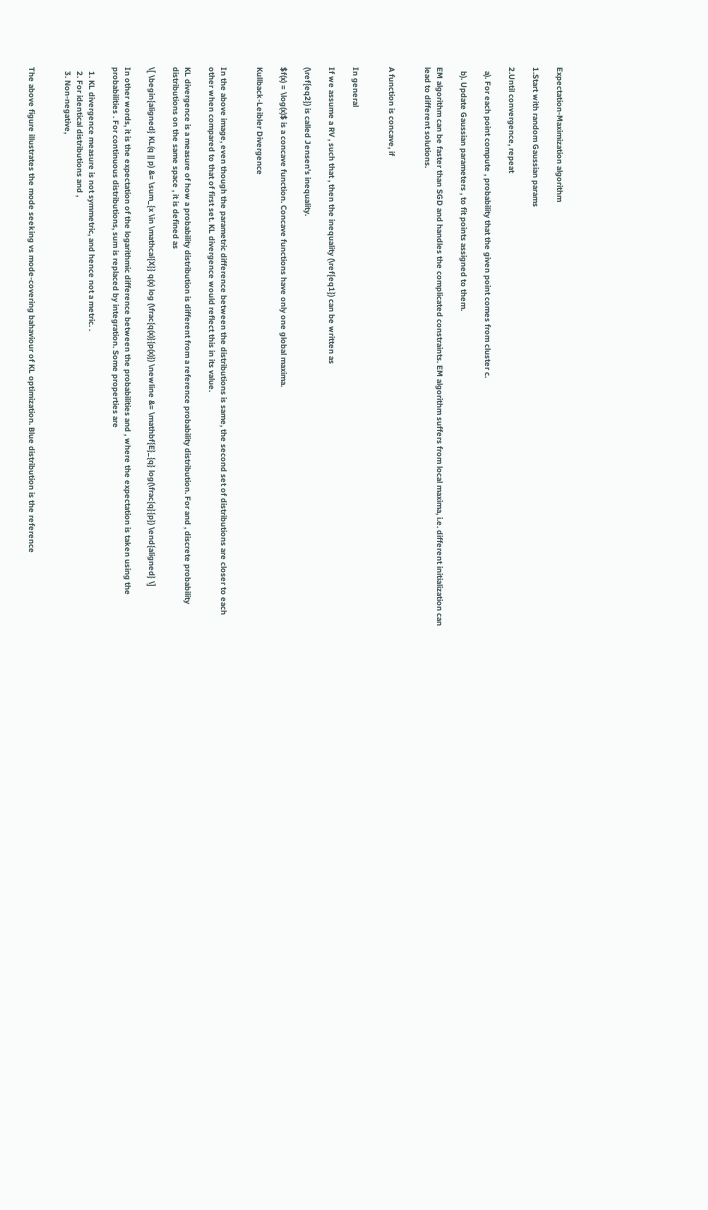Expectation-Maximization algorithm

1.Start with random Gaussian params

2.Until convergence, repeat

  a). For each point compute , probability that the given point comes from cluster c.

  b). Update Gaussian parameters , to fit points assigned to them.

EM algorithm can be faster than SGD and handles the complicated constraints. EM algorithm suffers from local maxima, i.e. different initialization can lead to different solutions.


A function is concave, if


In general

If we assume a RV , such that , then the inequality (\ref{eq1}) can be written as

(\ref{eq2}) is called Jensen’s inequality.

$f(x) = \log(x)$ is a concave function. Concave functions have only one global maxima.

Kullback-Leibler Divergence


In the above image, even though the parametric difference between the distributions is same, the second set of distributions are closer to each other when compared to that of first set. KL divergence would reflect this in its value.

KL divergence is a measure of how a probability distribution is different from a reference probability distribution. For and , discrete probability distributions on the same space , it is defined as

\[ \begin{aligned} KL(q || p) &= \sum_{x \in \mathcal{X}} q(x) log (\frac{q(x)}{p(x)}) \newline &= \mathbf{E}_{q} log(\frac{q}{p}) \end{aligned} \]

In other words, it is the expectation of the logarithmic difference between the probabilities and , where the expectation is taken using the probabilities . For continuous distributions, sum is replaced by integration. Some properties are

  1. KL divergence measure is not symmetric, and hence not a metric. .
  2. For identical distributions and ,
  3. Non-negative,


The above figure illustrates the mode seeking vs mode-covering bahaviour of KL optimization. Blue distribution is the reference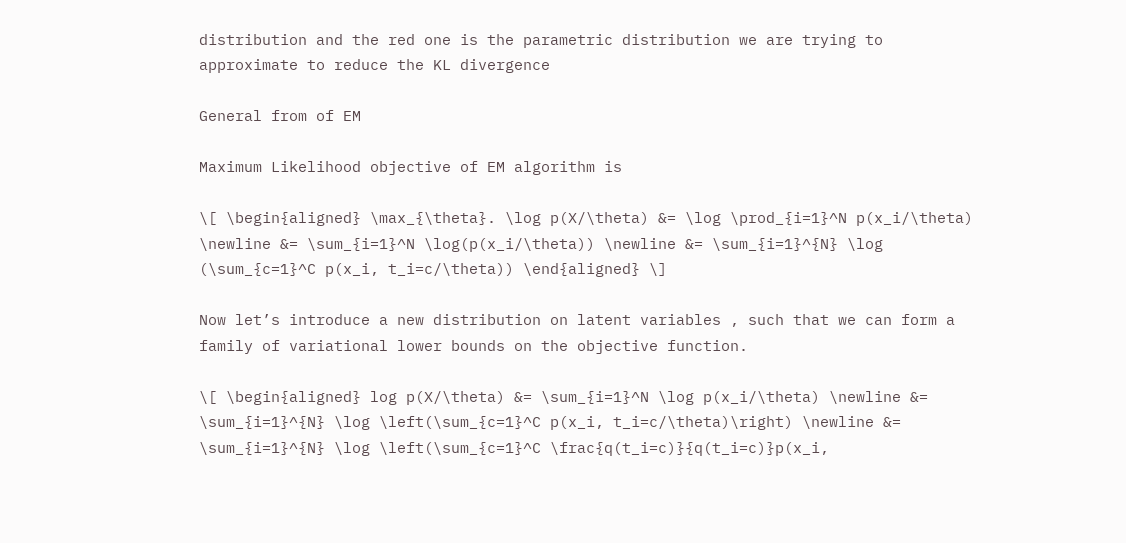distribution and the red one is the parametric distribution we are trying to approximate to reduce the KL divergence

General from of EM

Maximum Likelihood objective of EM algorithm is

\[ \begin{aligned} \max_{\theta}. \log p(X/\theta) &= \log \prod_{i=1}^N p(x_i/\theta) \newline &= \sum_{i=1}^N \log(p(x_i/\theta)) \newline &= \sum_{i=1}^{N} \log (\sum_{c=1}^C p(x_i, t_i=c/\theta)) \end{aligned} \]

Now let’s introduce a new distribution on latent variables , such that we can form a family of variational lower bounds on the objective function.

\[ \begin{aligned} log p(X/\theta) &= \sum_{i=1}^N \log p(x_i/\theta) \newline &= \sum_{i=1}^{N} \log \left(\sum_{c=1}^C p(x_i, t_i=c/\theta)\right) \newline &= \sum_{i=1}^{N} \log \left(\sum_{c=1}^C \frac{q(t_i=c)}{q(t_i=c)}p(x_i,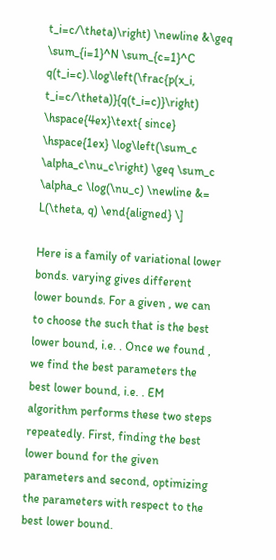t_i=c/\theta)\right) \newline &\geq \sum_{i=1}^N \sum_{c=1}^C q(t_i=c).\log\left(\frac{p(x_i, t_i=c/\theta)}{q(t_i=c)}\right) \hspace{4ex}\text{ since} \hspace{1ex} \log\left(\sum_c \alpha_c\nu_c\right) \geq \sum_c \alpha_c \log(\nu_c) \newline &= L(\theta, q) \end{aligned} \]

Here is a family of variational lower bonds. varying gives different lower bounds. For a given , we can to choose the such that is the best lower bound, i.e. . Once we found , we find the best parameters the best lower bound, i.e. . EM algorithm performs these two steps repeatedly. First, finding the best lower bound for the given parameters and second, optimizing the parameters with respect to the best lower bound.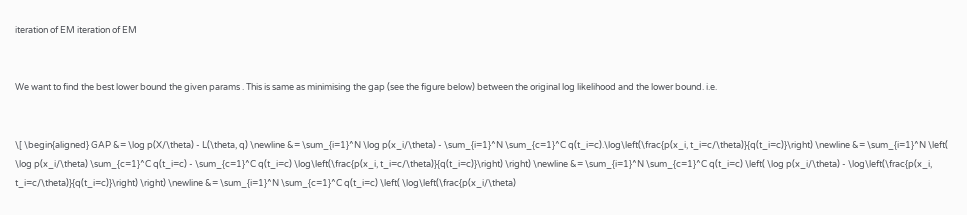iteration of EM iteration of EM


We want to find the best lower bound the given params . This is same as minimising the gap (see the figure below) between the original log likelihood and the lower bound. i.e.


\[ \begin{aligned} GAP &= \log p(X/\theta) - L(\theta, q) \newline &= \sum_{i=1}^N \log p(x_i/\theta) - \sum_{i=1}^N \sum_{c=1}^C q(t_i=c).\log\left(\frac{p(x_i, t_i=c/\theta)}{q(t_i=c)}\right) \newline &= \sum_{i=1}^N \left( \log p(x_i/\theta) \sum_{c=1}^C q(t_i=c) - \sum_{c=1}^C q(t_i=c) \log\left(\frac{p(x_i, t_i=c/\theta)}{q(t_i=c)}\right) \right) \newline &= \sum_{i=1}^N \sum_{c=1}^C q(t_i=c) \left( \log p(x_i/\theta) - \log\left(\frac{p(x_i, t_i=c/\theta)}{q(t_i=c)}\right) \right) \newline &= \sum_{i=1}^N \sum_{c=1}^C q(t_i=c) \left( \log\left(\frac{p(x_i/\theta)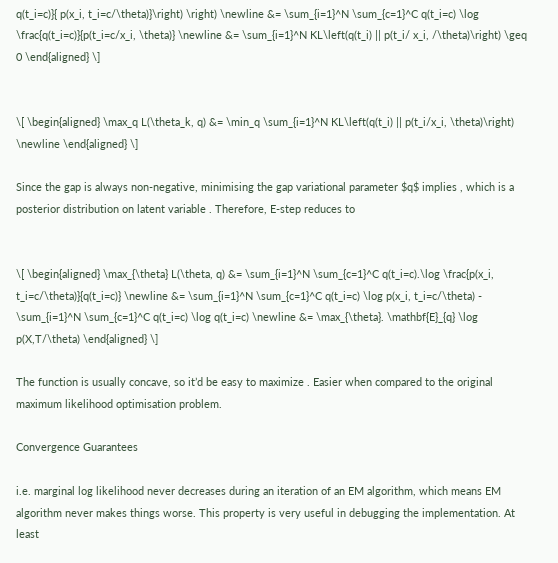q(t_i=c)}{ p(x_i, t_i=c/\theta)}\right) \right) \newline &= \sum_{i=1}^N \sum_{c=1}^C q(t_i=c) \log \frac{q(t_i=c)}{p(t_i=c/x_i, \theta)} \newline &= \sum_{i=1}^N KL\left(q(t_i) || p(t_i/ x_i, /\theta)\right) \geq 0 \end{aligned} \]


\[ \begin{aligned} \max_q L(\theta_k, q) &= \min_q \sum_{i=1}^N KL\left(q(t_i) || p(t_i/x_i, \theta)\right) \newline \end{aligned} \]

Since the gap is always non-negative, minimising the gap variational parameter $q$ implies , which is a posterior distribution on latent variable . Therefore, E-step reduces to


\[ \begin{aligned} \max_{\theta} L(\theta, q) &= \sum_{i=1}^N \sum_{c=1}^C q(t_i=c).\log \frac{p(x_i, t_i=c/\theta)}{q(t_i=c)} \newline &= \sum_{i=1}^N \sum_{c=1}^C q(t_i=c) \log p(x_i, t_i=c/\theta) - \sum_{i=1}^N \sum_{c=1}^C q(t_i=c) \log q(t_i=c) \newline &= \max_{\theta}. \mathbf{E}_{q} \log p(X,T/\theta) \end{aligned} \]

The function is usually concave, so it’d be easy to maximize . Easier when compared to the original maximum likelihood optimisation problem.

Convergence Guarantees

i.e. marginal log likelihood never decreases during an iteration of an EM algorithm, which means EM algorithm never makes things worse. This property is very useful in debugging the implementation. At least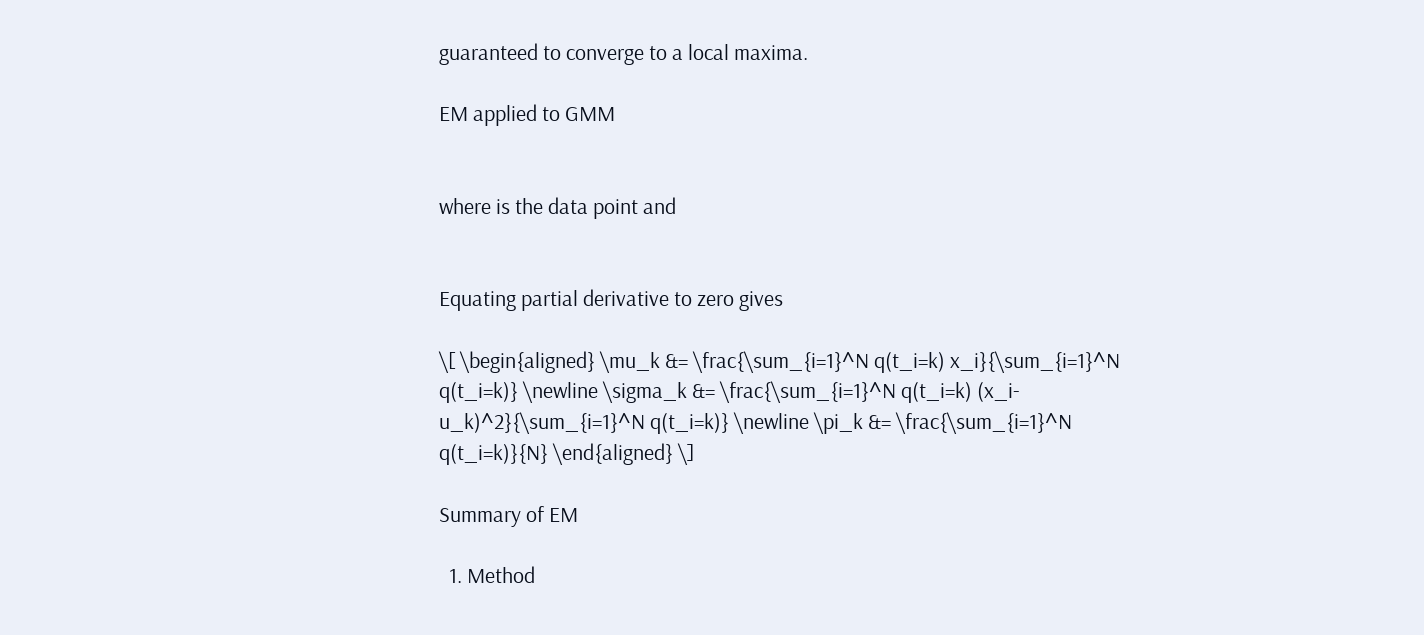guaranteed to converge to a local maxima.

EM applied to GMM


where is the data point and


Equating partial derivative to zero gives

\[ \begin{aligned} \mu_k &= \frac{\sum_{i=1}^N q(t_i=k) x_i}{\sum_{i=1}^N q(t_i=k)} \newline \sigma_k &= \frac{\sum_{i=1}^N q(t_i=k) (x_i-u_k)^2}{\sum_{i=1}^N q(t_i=k)} \newline \pi_k &= \frac{\sum_{i=1}^N q(t_i=k)}{N} \end{aligned} \]

Summary of EM

  1. Method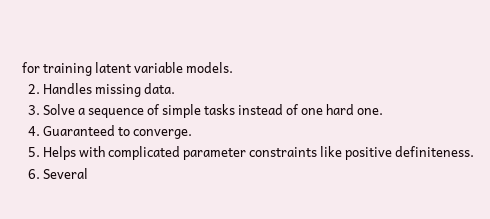for training latent variable models.
  2. Handles missing data.
  3. Solve a sequence of simple tasks instead of one hard one.
  4. Guaranteed to converge.
  5. Helps with complicated parameter constraints like positive definiteness.
  6. Several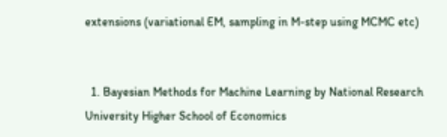extensions (variational EM, sampling in M-step using MCMC etc)


  1. Bayesian Methods for Machine Learning by National Research University Higher School of Economics